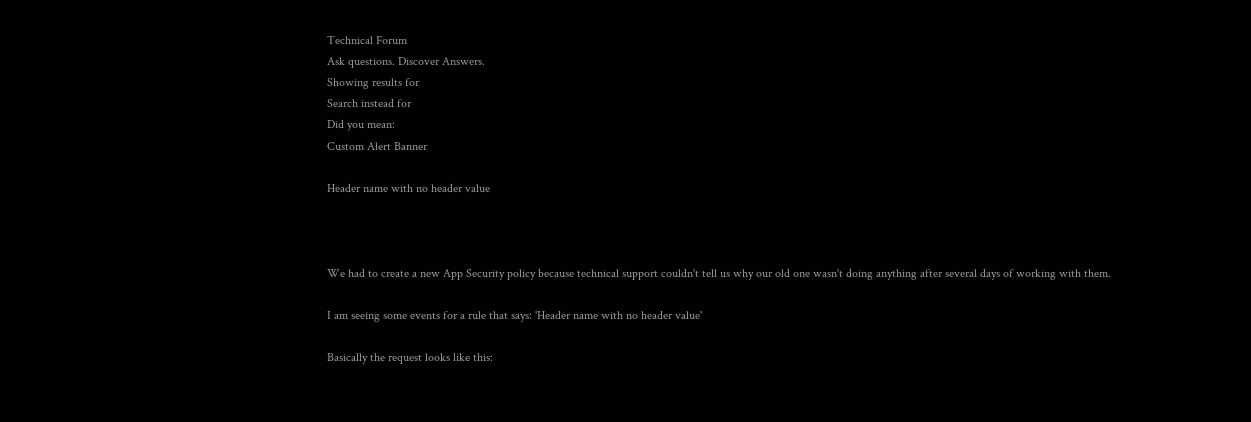Technical Forum
Ask questions. Discover Answers.
Showing results for
Search instead for
Did you mean:
Custom Alert Banner

Header name with no header value



We had to create a new App Security policy because technical support couldn't tell us why our old one wasn't doing anything after several days of working with them.

I am seeing some events for a rule that says: 'Header name with no header value'

Basically the request looks like this: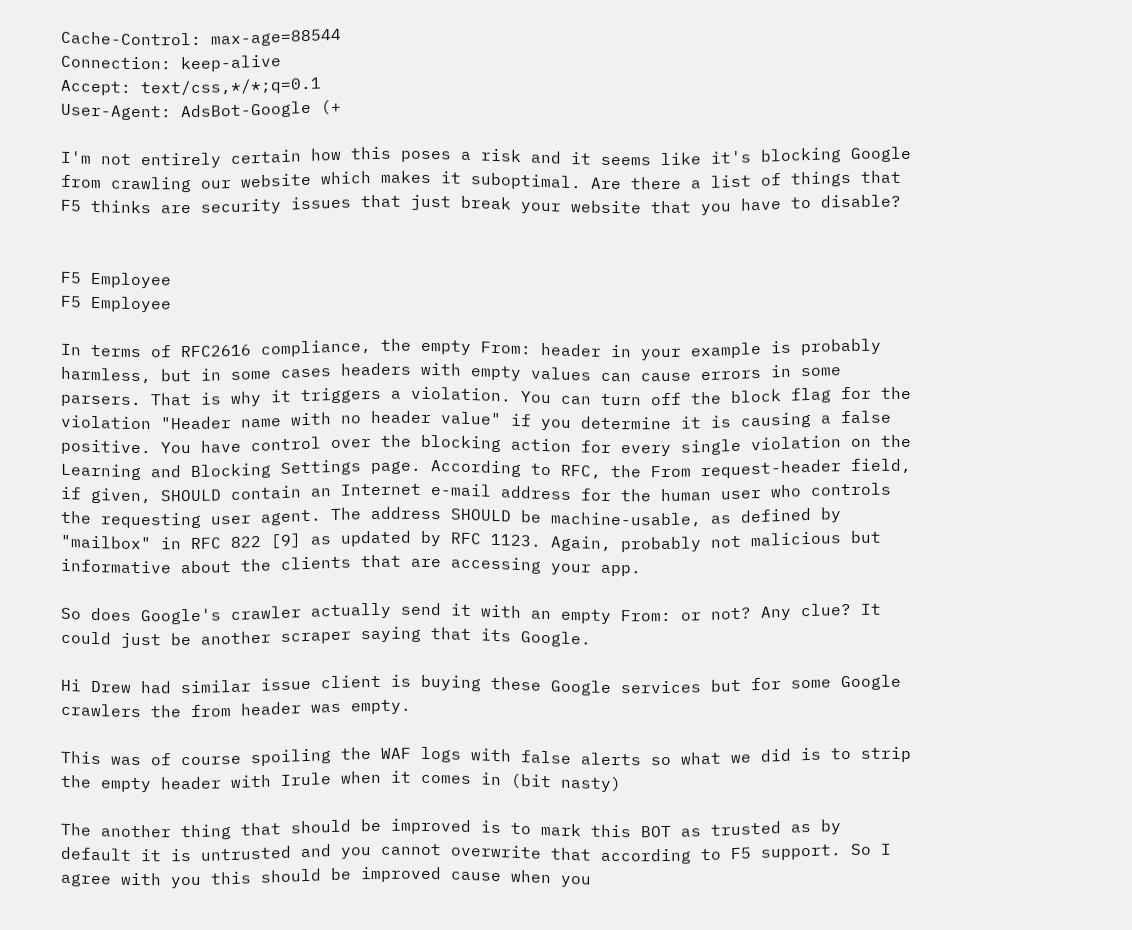Cache-Control: max-age=88544
Connection: keep-alive
Accept: text/css,*/*;q=0.1
User-Agent: AdsBot-Google (+

I'm not entirely certain how this poses a risk and it seems like it's blocking Google from crawling our website which makes it suboptimal. Are there a list of things that F5 thinks are security issues that just break your website that you have to disable?


F5 Employee
F5 Employee

In terms of RFC2616 compliance, the empty From: header in your example is probably harmless, but in some cases headers with empty values can cause errors in some parsers. That is why it triggers a violation. You can turn off the block flag for the violation "Header name with no header value" if you determine it is causing a false positive. You have control over the blocking action for every single violation on the Learning and Blocking Settings page. According to RFC, the From request-header field, if given, SHOULD contain an Internet e-mail address for the human user who controls the requesting user agent. The address SHOULD be machine-usable, as defined by "mailbox" in RFC 822 [9] as updated by RFC 1123. Again, probably not malicious but informative about the clients that are accessing your app.

So does Google's crawler actually send it with an empty From: or not? Any clue? It could just be another scraper saying that its Google.

Hi Drew had similar issue client is buying these Google services but for some Google crawlers the from header was empty.

This was of course spoiling the WAF logs with false alerts so what we did is to strip the empty header with Irule when it comes in (bit nasty)

The another thing that should be improved is to mark this BOT as trusted as by default it is untrusted and you cannot overwrite that according to F5 support. So I agree with you this should be improved cause when you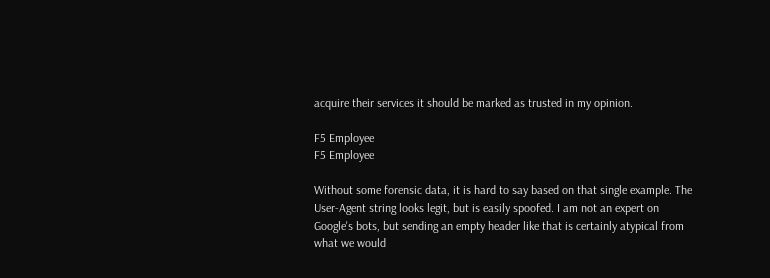acquire their services it should be marked as trusted in my opinion.

F5 Employee
F5 Employee

Without some forensic data, it is hard to say based on that single example. The User-Agent string looks legit, but is easily spoofed. I am not an expert on Google's bots, but sending an empty header like that is certainly atypical from what we would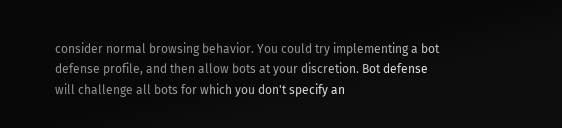consider normal browsing behavior. You could try implementing a bot defense profile, and then allow bots at your discretion. Bot defense will challenge all bots for which you don't specify an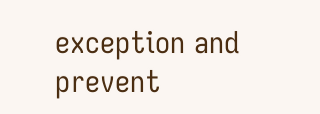exception and prevent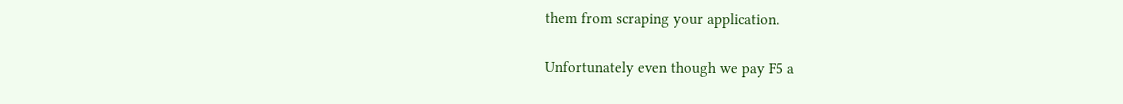them from scraping your application.

Unfortunately even though we pay F5 a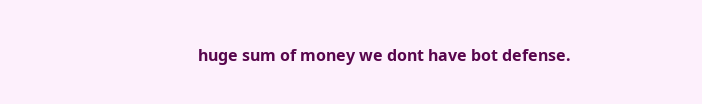huge sum of money we dont have bot defense.